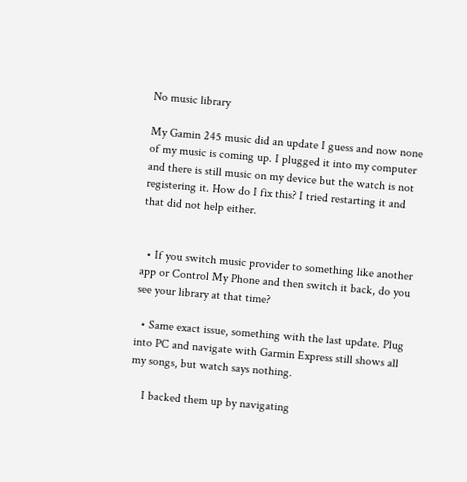No music library

My Gamin 245 music did an update I guess and now none of my music is coming up. I plugged it into my computer and there is still music on my device but the watch is not registering it. How do I fix this? I tried restarting it and that did not help either.


  • If you switch music provider to something like another app or Control My Phone and then switch it back, do you see your library at that time?

  • Same exact issue, something with the last update. Plug into PC and navigate with Garmin Express still shows all my songs, but watch says nothing.

    I backed them up by navigating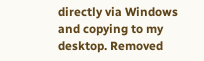directly via Windows and copying to my desktop. Removed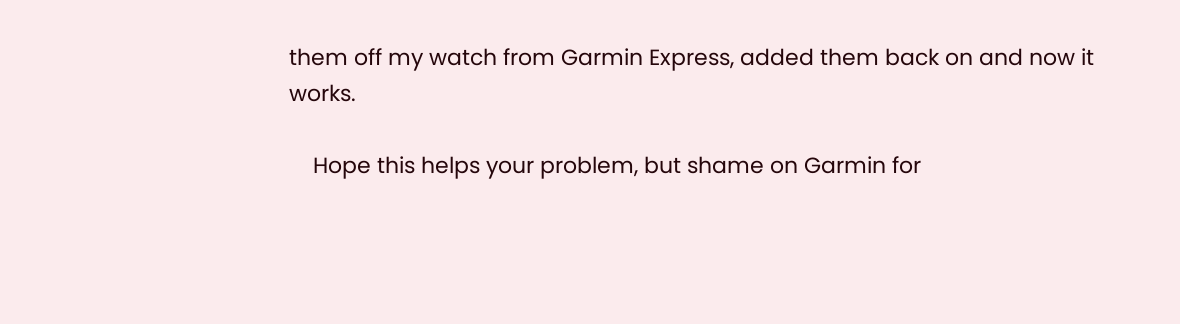them off my watch from Garmin Express, added them back on and now it works.

    Hope this helps your problem, but shame on Garmin for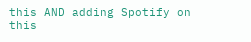this AND adding Spotify on this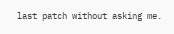last patch without asking me.